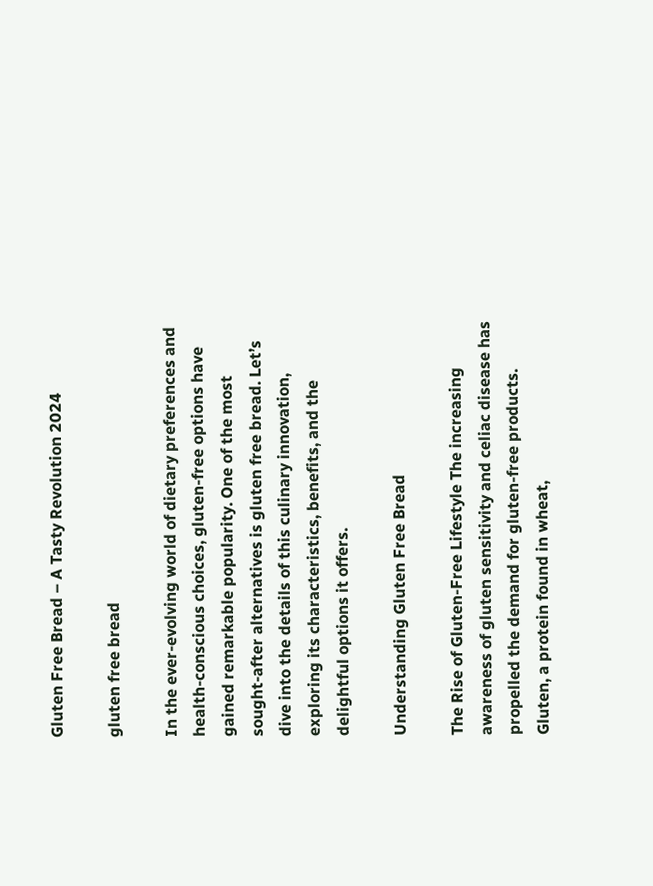Gluten Free Bread – A Tasty Revolution 2024

gluten free bread

In the ever-evolving world of dietary preferences and health-conscious choices, gluten-free options have gained remarkable popularity. One of the most sought-after alternatives is gluten free bread. Let’s dive into the details of this culinary innovation, exploring its characteristics, benefits, and the delightful options it offers.

Understanding Gluten Free Bread

The Rise of Gluten-Free Lifestyle The increasing awareness of gluten sensitivity and celiac disease has propelled the demand for gluten-free products. Gluten, a protein found in wheat,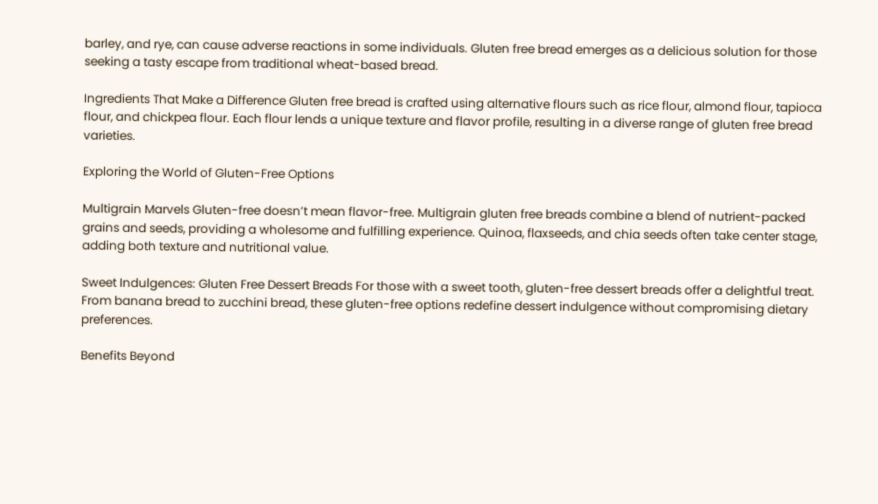barley, and rye, can cause adverse reactions in some individuals. Gluten free bread emerges as a delicious solution for those seeking a tasty escape from traditional wheat-based bread.

Ingredients That Make a Difference Gluten free bread is crafted using alternative flours such as rice flour, almond flour, tapioca flour, and chickpea flour. Each flour lends a unique texture and flavor profile, resulting in a diverse range of gluten free bread varieties.

Exploring the World of Gluten-Free Options

Multigrain Marvels Gluten-free doesn’t mean flavor-free. Multigrain gluten free breads combine a blend of nutrient-packed grains and seeds, providing a wholesome and fulfilling experience. Quinoa, flaxseeds, and chia seeds often take center stage, adding both texture and nutritional value.

Sweet Indulgences: Gluten Free Dessert Breads For those with a sweet tooth, gluten-free dessert breads offer a delightful treat. From banana bread to zucchini bread, these gluten-free options redefine dessert indulgence without compromising dietary preferences.

Benefits Beyond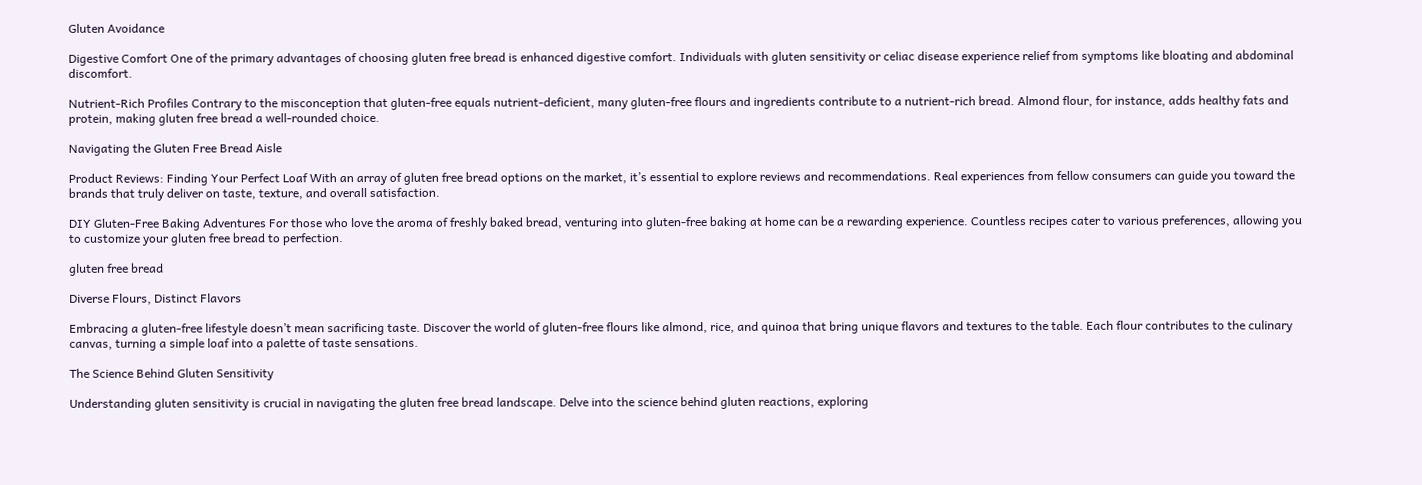Gluten Avoidance

Digestive Comfort One of the primary advantages of choosing gluten free bread is enhanced digestive comfort. Individuals with gluten sensitivity or celiac disease experience relief from symptoms like bloating and abdominal discomfort.

Nutrient-Rich Profiles Contrary to the misconception that gluten-free equals nutrient-deficient, many gluten-free flours and ingredients contribute to a nutrient-rich bread. Almond flour, for instance, adds healthy fats and protein, making gluten free bread a well-rounded choice.

Navigating the Gluten Free Bread Aisle

Product Reviews: Finding Your Perfect Loaf With an array of gluten free bread options on the market, it’s essential to explore reviews and recommendations. Real experiences from fellow consumers can guide you toward the brands that truly deliver on taste, texture, and overall satisfaction.

DIY Gluten-Free Baking Adventures For those who love the aroma of freshly baked bread, venturing into gluten-free baking at home can be a rewarding experience. Countless recipes cater to various preferences, allowing you to customize your gluten free bread to perfection.

gluten free bread

Diverse Flours, Distinct Flavors

Embracing a gluten-free lifestyle doesn’t mean sacrificing taste. Discover the world of gluten-free flours like almond, rice, and quinoa that bring unique flavors and textures to the table. Each flour contributes to the culinary canvas, turning a simple loaf into a palette of taste sensations.

The Science Behind Gluten Sensitivity

Understanding gluten sensitivity is crucial in navigating the gluten free bread landscape. Delve into the science behind gluten reactions, exploring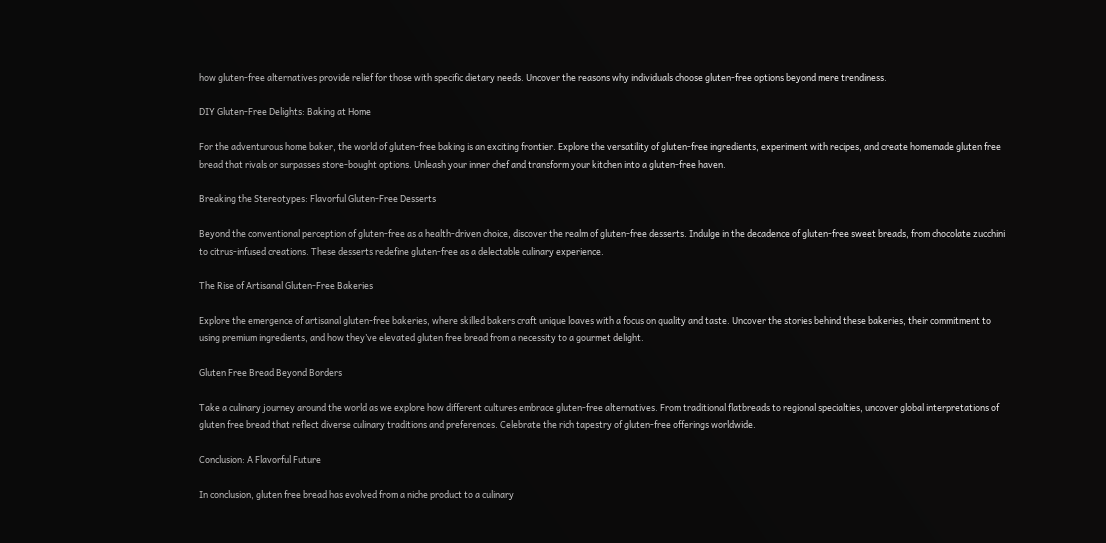how gluten-free alternatives provide relief for those with specific dietary needs. Uncover the reasons why individuals choose gluten-free options beyond mere trendiness.

DIY Gluten-Free Delights: Baking at Home

For the adventurous home baker, the world of gluten-free baking is an exciting frontier. Explore the versatility of gluten-free ingredients, experiment with recipes, and create homemade gluten free bread that rivals or surpasses store-bought options. Unleash your inner chef and transform your kitchen into a gluten-free haven.

Breaking the Stereotypes: Flavorful Gluten-Free Desserts

Beyond the conventional perception of gluten-free as a health-driven choice, discover the realm of gluten-free desserts. Indulge in the decadence of gluten-free sweet breads, from chocolate zucchini to citrus-infused creations. These desserts redefine gluten-free as a delectable culinary experience.

The Rise of Artisanal Gluten-Free Bakeries

Explore the emergence of artisanal gluten-free bakeries, where skilled bakers craft unique loaves with a focus on quality and taste. Uncover the stories behind these bakeries, their commitment to using premium ingredients, and how they’ve elevated gluten free bread from a necessity to a gourmet delight.

Gluten Free Bread Beyond Borders

Take a culinary journey around the world as we explore how different cultures embrace gluten-free alternatives. From traditional flatbreads to regional specialties, uncover global interpretations of gluten free bread that reflect diverse culinary traditions and preferences. Celebrate the rich tapestry of gluten-free offerings worldwide.

Conclusion: A Flavorful Future

In conclusion, gluten free bread has evolved from a niche product to a culinary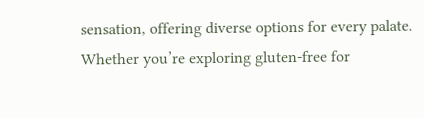sensation, offering diverse options for every palate. Whether you’re exploring gluten-free for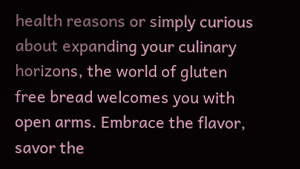health reasons or simply curious about expanding your culinary horizons, the world of gluten free bread welcomes you with open arms. Embrace the flavor, savor the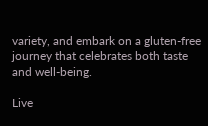variety, and embark on a gluten-free journey that celebrates both taste and well-being.

Live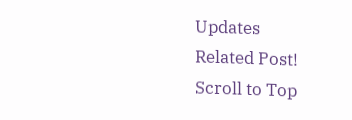Updates
Related Post!
Scroll to Top